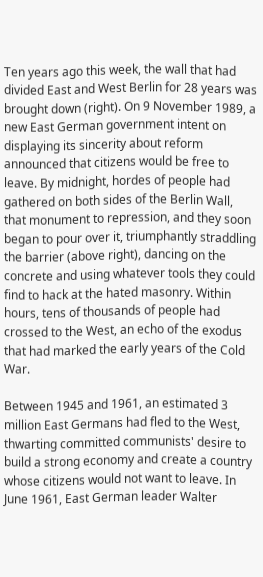Ten years ago this week, the wall that had divided East and West Berlin for 28 years was brought down (right). On 9 November 1989, a new East German government intent on displaying its sincerity about reform announced that citizens would be free to leave. By midnight, hordes of people had gathered on both sides of the Berlin Wall, that monument to repression, and they soon began to pour over it, triumphantly straddling the barrier (above right), dancing on the concrete and using whatever tools they could find to hack at the hated masonry. Within hours, tens of thousands of people had crossed to the West, an echo of the exodus that had marked the early years of the Cold War.

Between 1945 and 1961, an estimated 3 million East Germans had fled to the West, thwarting committed communists' desire to build a strong economy and create a country whose citizens would not want to leave. In June 1961, East German leader Walter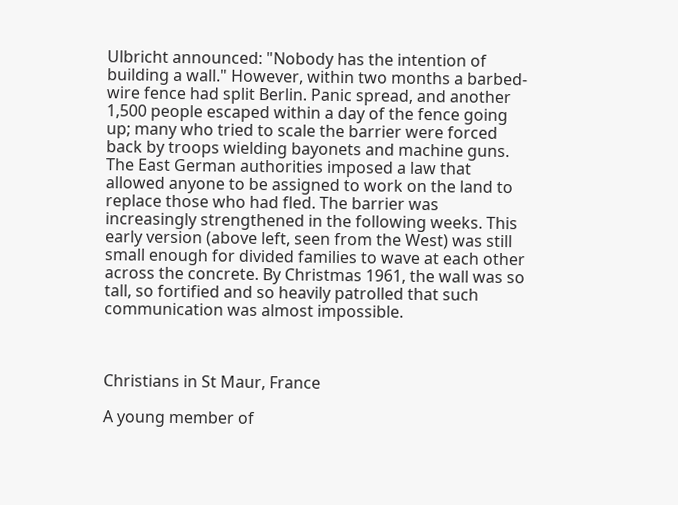Ulbricht announced: "Nobody has the intention of building a wall." However, within two months a barbed-wire fence had split Berlin. Panic spread, and another 1,500 people escaped within a day of the fence going up; many who tried to scale the barrier were forced back by troops wielding bayonets and machine guns. The East German authorities imposed a law that allowed anyone to be assigned to work on the land to replace those who had fled. The barrier was increasingly strengthened in the following weeks. This early version (above left, seen from the West) was still small enough for divided families to wave at each other across the concrete. By Christmas 1961, the wall was so tall, so fortified and so heavily patrolled that such communication was almost impossible.



Christians in St Maur, France

A young member of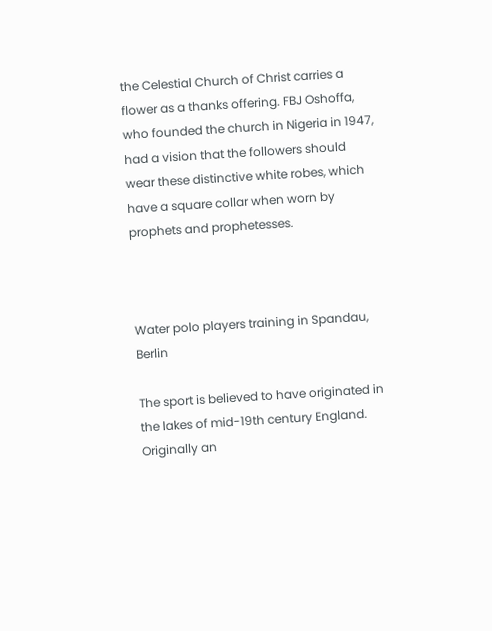the Celestial Church of Christ carries a flower as a thanks offering. FBJ Oshoffa, who founded the church in Nigeria in 1947, had a vision that the followers should wear these distinctive white robes, which have a square collar when worn by prophets and prophetesses.



Water polo players training in Spandau, Berlin

The sport is believed to have originated in the lakes of mid-19th century England. Originally an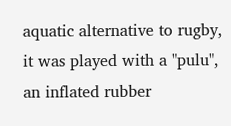aquatic alternative to rugby, it was played with a "pulu", an inflated rubber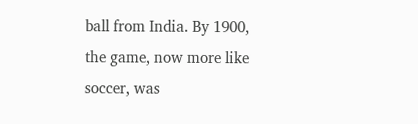ball from India. By 1900, the game, now more like soccer, was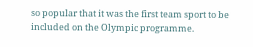so popular that it was the first team sport to be included on the Olympic programme.